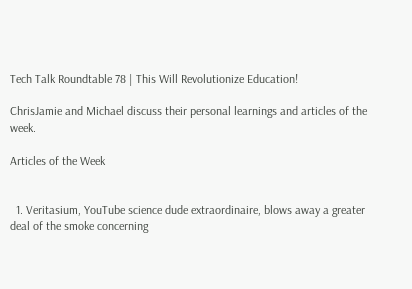Tech Talk Roundtable 78 | This Will Revolutionize Education!

ChrisJamie and Michael discuss their personal learnings and articles of the week.

Articles of the Week


  1. Veritasium, YouTube science dude extraordinaire, blows away a greater deal of the smoke concerning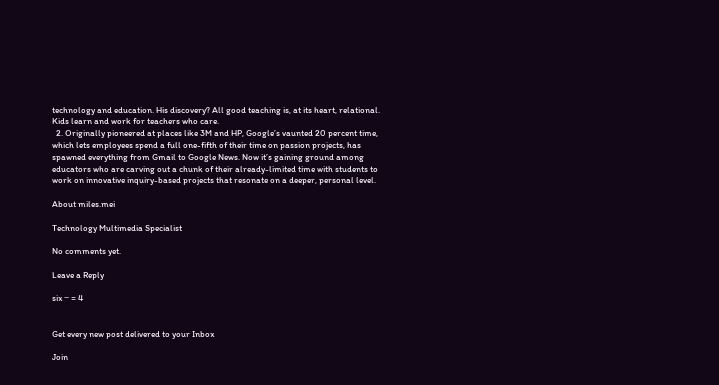technology and education. His discovery? All good teaching is, at its heart, relational. Kids learn and work for teachers who care.
  2. Originally pioneered at places like 3M and HP, Google’s vaunted 20 percent time, which lets employees spend a full one-fifth of their time on passion projects, has spawned everything from Gmail to Google News. Now it’s gaining ground among educators who are carving out a chunk of their already-limited time with students to work on innovative inquiry-based projects that resonate on a deeper, personal level.

About miles.mei

Technology Multimedia Specialist

No comments yet.

Leave a Reply

six − = 4


Get every new post delivered to your Inbox

Join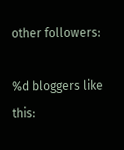other followers:

%d bloggers like this: